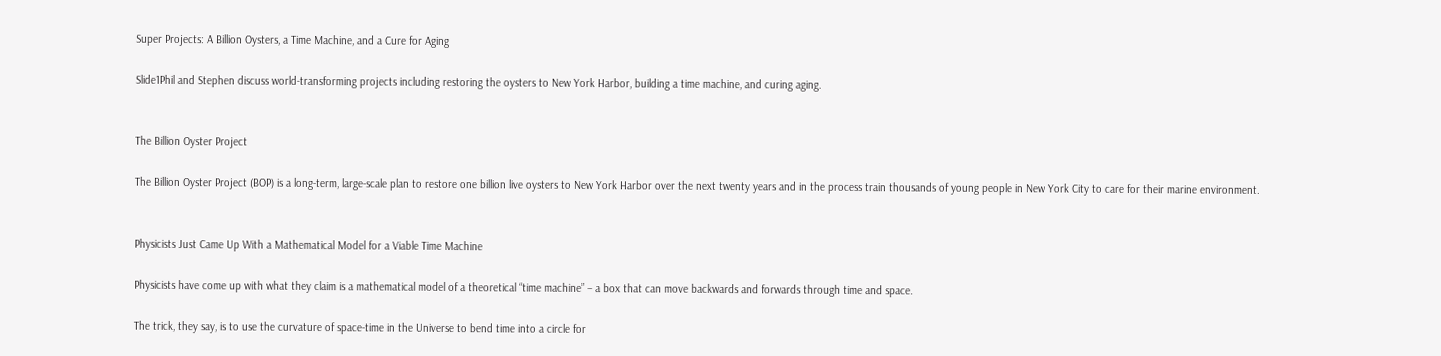Super Projects: A Billion Oysters, a Time Machine, and a Cure for Aging

Slide1Phil and Stephen discuss world-transforming projects including restoring the oysters to New York Harbor, building a time machine, and curing aging.


The Billion Oyster Project

The Billion Oyster Project (BOP) is a long-term, large-scale plan to restore one billion live oysters to New York Harbor over the next twenty years and in the process train thousands of young people in New York City to care for their marine environment.


Physicists Just Came Up With a Mathematical Model for a Viable Time Machine

Physicists have come up with what they claim is a mathematical model of a theoretical “time machine” – a box that can move backwards and forwards through time and space.

The trick, they say, is to use the curvature of space-time in the Universe to bend time into a circle for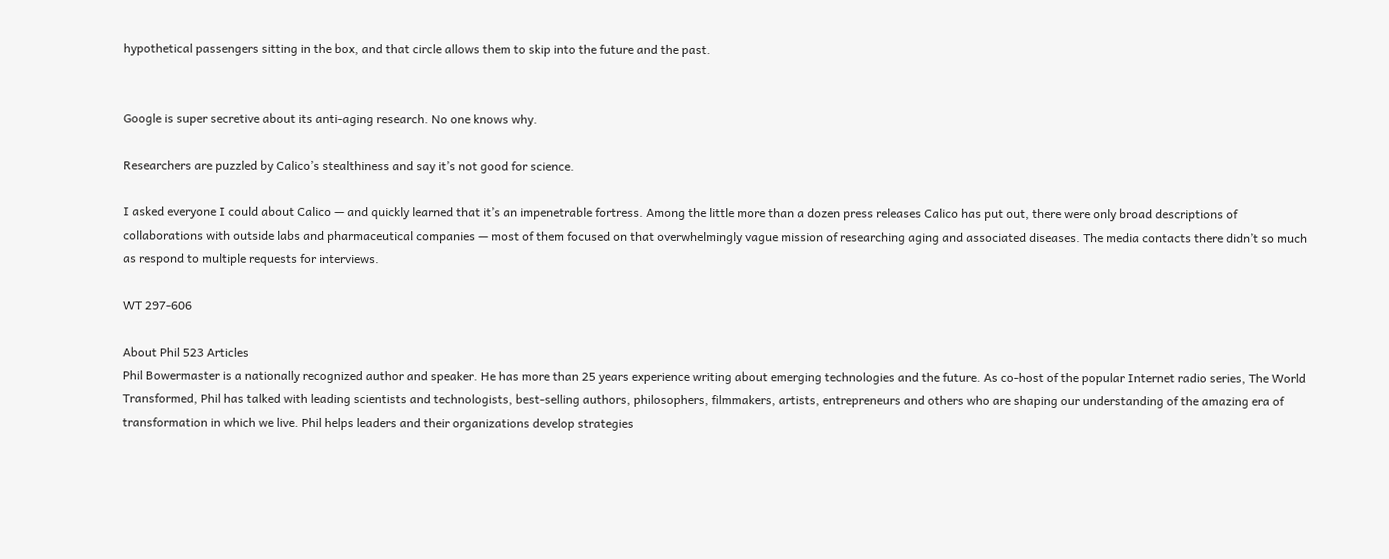hypothetical passengers sitting in the box, and that circle allows them to skip into the future and the past.


Google is super secretive about its anti-aging research. No one knows why.

Researchers are puzzled by Calico’s stealthiness and say it’s not good for science.

I asked everyone I could about Calico — and quickly learned that it’s an impenetrable fortress. Among the little more than a dozen press releases Calico has put out, there were only broad descriptions of collaborations with outside labs and pharmaceutical companies — most of them focused on that overwhelmingly vague mission of researching aging and associated diseases. The media contacts there didn’t so much as respond to multiple requests for interviews.

WT 297-606

About Phil 523 Articles
Phil Bowermaster is a nationally recognized author and speaker. He has more than 25 years experience writing about emerging technologies and the future. As co-host of the popular Internet radio series, The World Transformed, Phil has talked with leading scientists and technologists, best-selling authors, philosophers, filmmakers, artists, entrepreneurs and others who are shaping our understanding of the amazing era of transformation in which we live. Phil helps leaders and their organizations develop strategies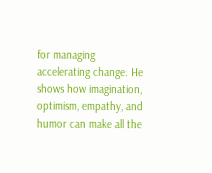for managing accelerating change. He shows how imagination, optimism, empathy, and humor can make all the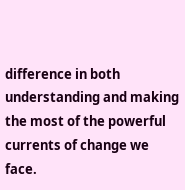difference in both understanding and making the most of the powerful currents of change we face.